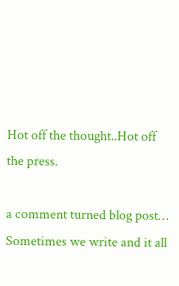Hot off the thought..Hot off the press.

a comment turned blog post…
Sometimes we write and it all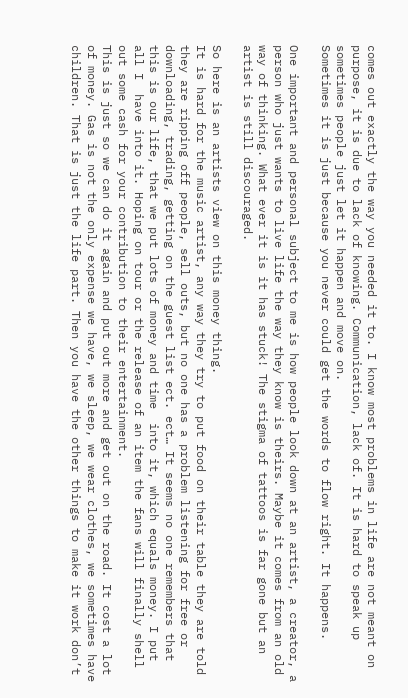comes out exactly the way you needed it to. I know most problems in life are not meant on purpose, it is due to lack of knowing. Communication, lack of. It is hard to speak up sometimes people just let it happen and move on.
Sometimes it is just because you never could get the words to flow right. It happens.

One important and personal subject to me is how people look down at an artist, a creator, a person who just wants to live life the way they know is theirs. Maybe it comes from an old way of thinking. What ever it is it has stuck! The stigma of tattoos is far gone but an artist is still discouraged.

So here is an artists view on this money thing.
It is hard for the music artist, any way they try to put food on their table they are told they are ripping off people, sell outs, but no one has a problem listening for free or downloading, trading, getting on the guest list ect. ect… It seems no one remembers that this is our life, that we put lots of money and time  into it, which equals money. I put all I  have into it. Hoping on tour or the release of an item the fans will finally shell out some cash for your contribution to their entertainment.
This is just so we can do it again and put out more and get out on the road. It cost a lot of money. Gas is not the only expense we have, we sleep, we wear clothes, we sometimes have children. That is just the life part. Then you have the other things to make it work don’t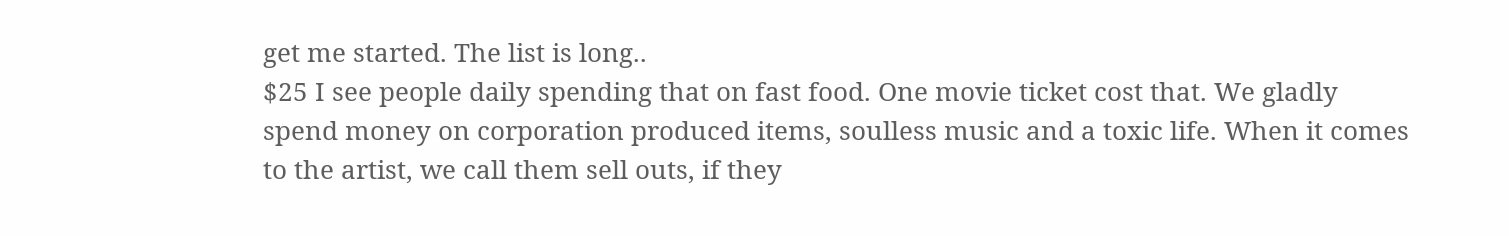get me started. The list is long..
$25 I see people daily spending that on fast food. One movie ticket cost that. We gladly spend money on corporation produced items, soulless music and a toxic life. When it comes to the artist, we call them sell outs, if they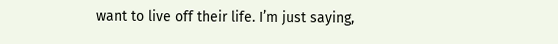want to live off their life. I’m just saying,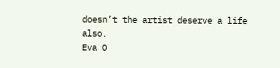doesn’t the artist deserve a life also.
Eva O